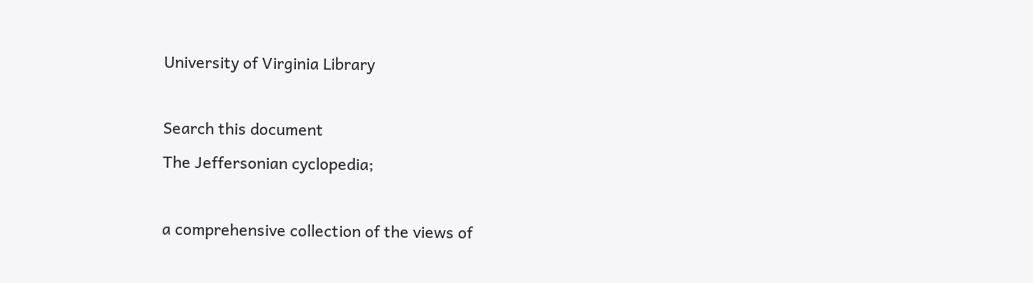University of Virginia Library

Search this document
The Jeffersonian cyclopedia;

a comprehensive collection of the views of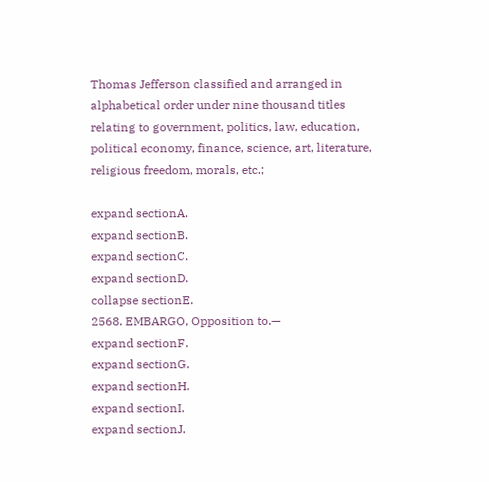Thomas Jefferson classified and arranged in alphabetical order under nine thousand titles relating to government, politics, law, education, political economy, finance, science, art, literature, religious freedom, morals, etc.;

expand sectionA.
expand sectionB.
expand sectionC.
expand sectionD.
collapse sectionE.
2568. EMBARGO, Opposition to.—
expand sectionF.
expand sectionG.
expand sectionH.
expand sectionI.
expand sectionJ.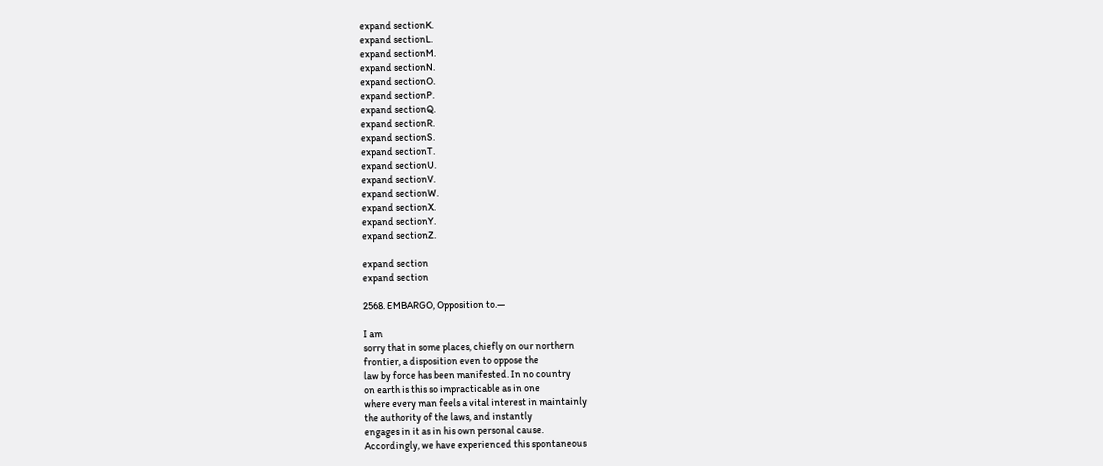expand sectionK.
expand sectionL.
expand sectionM.
expand sectionN.
expand sectionO.
expand sectionP.
expand sectionQ.
expand sectionR.
expand sectionS.
expand sectionT.
expand sectionU.
expand sectionV.
expand sectionW.
expand sectionX.
expand sectionY.
expand sectionZ.

expand section
expand section

2568. EMBARGO, Opposition to.—

I am
sorry that in some places, chiefly on our northern
frontier, a disposition even to oppose the
law by force has been manifested. In no country
on earth is this so impracticable as in one
where every man feels a vital interest in maintainly
the authority of the laws, and instantly
engages in it as in his own personal cause.
Accordingly, we have experienced this spontaneous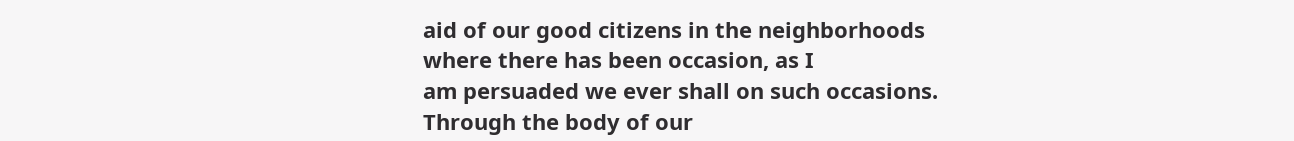aid of our good citizens in the neighborhoods
where there has been occasion, as I
am persuaded we ever shall on such occasions.
Through the body of our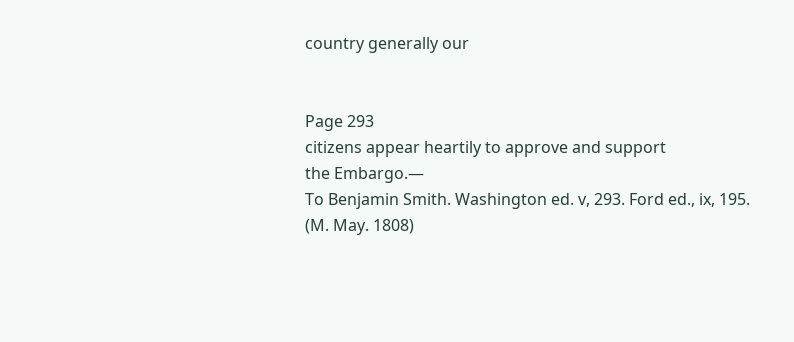country generally our


Page 293
citizens appear heartily to approve and support
the Embargo.—
To Benjamin Smith. Washington ed. v, 293. Ford ed., ix, 195.
(M. May. 1808)